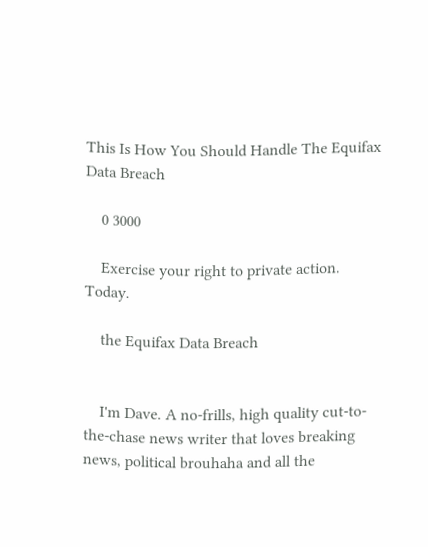This Is How You Should Handle The Equifax Data Breach

    0 3000

    Exercise your right to private action. Today.

    the Equifax Data Breach


    I'm Dave. A no-frills, high quality cut-to-the-chase news writer that loves breaking news, political brouhaha and all the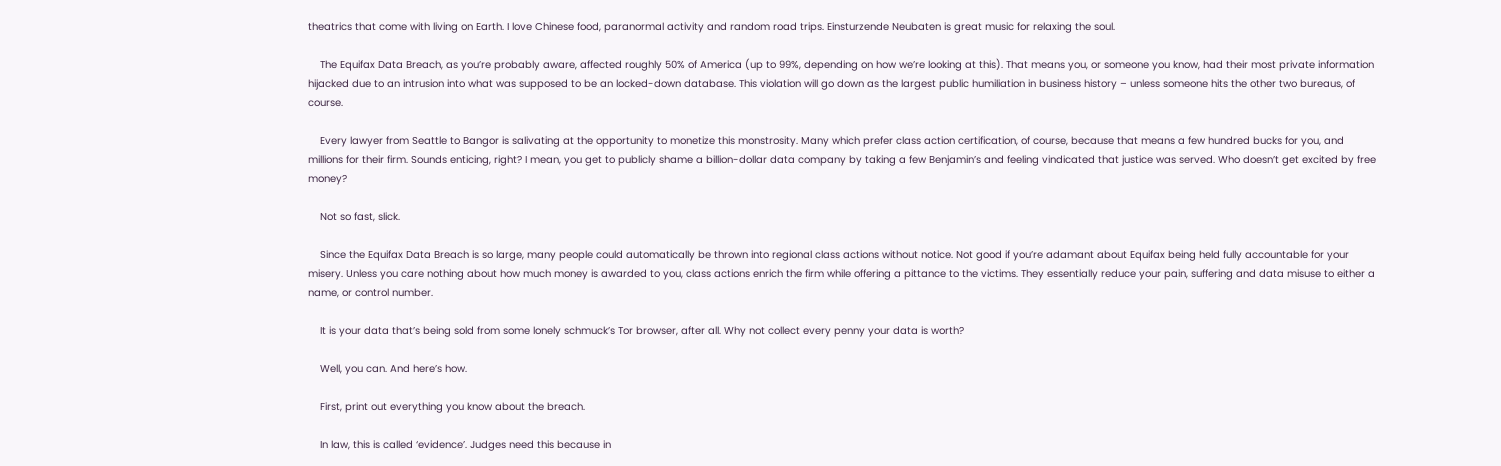theatrics that come with living on Earth. I love Chinese food, paranormal activity and random road trips. Einsturzende Neubaten is great music for relaxing the soul.

    The Equifax Data Breach, as you’re probably aware, affected roughly 50% of America (up to 99%, depending on how we’re looking at this). That means you, or someone you know, had their most private information hijacked due to an intrusion into what was supposed to be an locked-down database. This violation will go down as the largest public humiliation in business history – unless someone hits the other two bureaus, of course.

    Every lawyer from Seattle to Bangor is salivating at the opportunity to monetize this monstrosity. Many which prefer class action certification, of course, because that means a few hundred bucks for you, and millions for their firm. Sounds enticing, right? I mean, you get to publicly shame a billion-dollar data company by taking a few Benjamin’s and feeling vindicated that justice was served. Who doesn’t get excited by free money?

    Not so fast, slick.

    Since the Equifax Data Breach is so large, many people could automatically be thrown into regional class actions without notice. Not good if you’re adamant about Equifax being held fully accountable for your misery. Unless you care nothing about how much money is awarded to you, class actions enrich the firm while offering a pittance to the victims. They essentially reduce your pain, suffering and data misuse to either a name, or control number.

    It is your data that’s being sold from some lonely schmuck’s Tor browser, after all. Why not collect every penny your data is worth?

    Well, you can. And here’s how.

    First, print out everything you know about the breach.

    In law, this is called ‘evidence’. Judges need this because in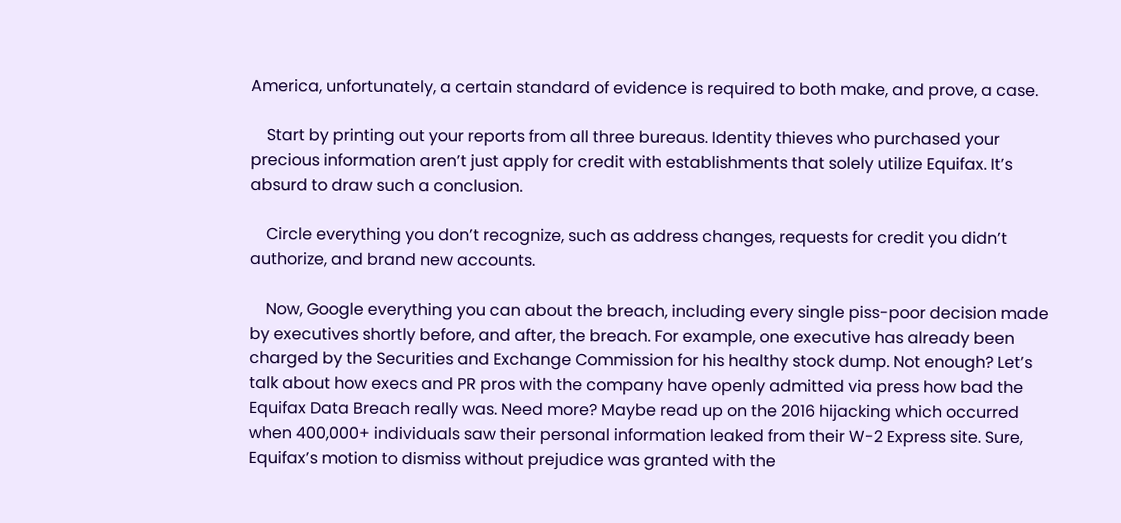America, unfortunately, a certain standard of evidence is required to both make, and prove, a case.

    Start by printing out your reports from all three bureaus. Identity thieves who purchased your precious information aren’t just apply for credit with establishments that solely utilize Equifax. It’s absurd to draw such a conclusion.

    Circle everything you don’t recognize, such as address changes, requests for credit you didn’t authorize, and brand new accounts.

    Now, Google everything you can about the breach, including every single piss-poor decision made by executives shortly before, and after, the breach. For example, one executive has already been charged by the Securities and Exchange Commission for his healthy stock dump. Not enough? Let’s talk about how execs and PR pros with the company have openly admitted via press how bad the Equifax Data Breach really was. Need more? Maybe read up on the 2016 hijacking which occurred when 400,000+ individuals saw their personal information leaked from their W-2 Express site. Sure, Equifax’s motion to dismiss without prejudice was granted with the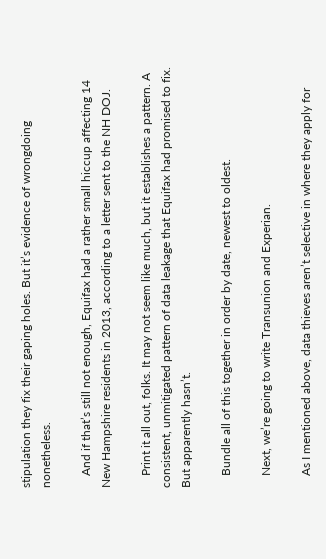stipulation they fix their gaping holes. But it’s evidence of wrongdoing nonetheless.

    And if that’s still not enough, Equifax had a rather small hiccup affecting 14 New Hampshire residents in 2013, according to a letter sent to the NH DOJ.

    Print it all out, folks. It may not seem like much, but it establishes a pattern. A consistent, unmitigated pattern of data leakage that Equifax had promised to fix. But apparently hasn’t.

    Bundle all of this together in order by date, newest to oldest.

    Next, we’re going to write Transunion and Experian.

    As I mentioned above, data thieves aren’t selective in where they apply for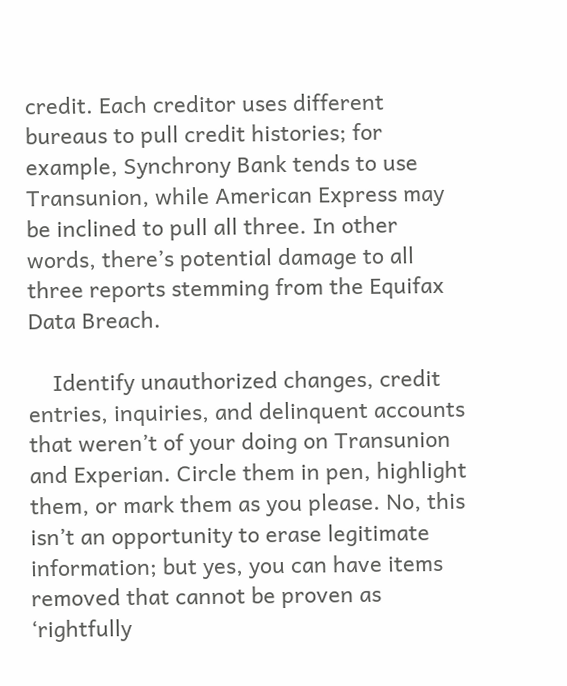credit. Each creditor uses different bureaus to pull credit histories; for example, Synchrony Bank tends to use Transunion, while American Express may be inclined to pull all three. In other words, there’s potential damage to all three reports stemming from the Equifax Data Breach.

    Identify unauthorized changes, credit entries, inquiries, and delinquent accounts that weren’t of your doing on Transunion and Experian. Circle them in pen, highlight them, or mark them as you please. No, this isn’t an opportunity to erase legitimate information; but yes, you can have items removed that cannot be proven as ‘rightfully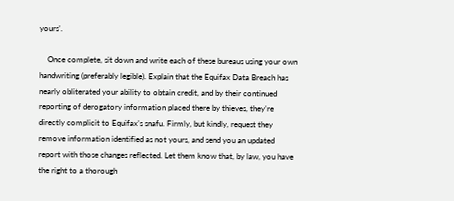yours’.

    Once complete, sit down and write each of these bureaus using your own handwriting (preferably legible). Explain that the Equifax Data Breach has nearly obliterated your ability to obtain credit, and by their continued reporting of derogatory information placed there by thieves, they’re directly complicit to Equifax’s snafu. Firmly, but kindly, request they remove information identified as not yours, and send you an updated report with those changes reflected. Let them know that, by law, you have the right to a thorough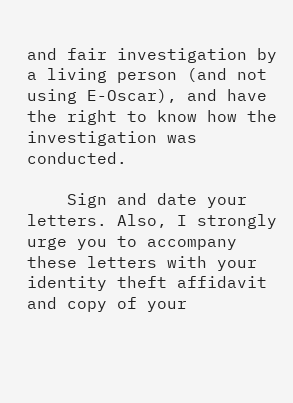and fair investigation by a living person (and not using E-Oscar), and have the right to know how the investigation was conducted.

    Sign and date your letters. Also, I strongly urge you to accompany these letters with your identity theft affidavit and copy of your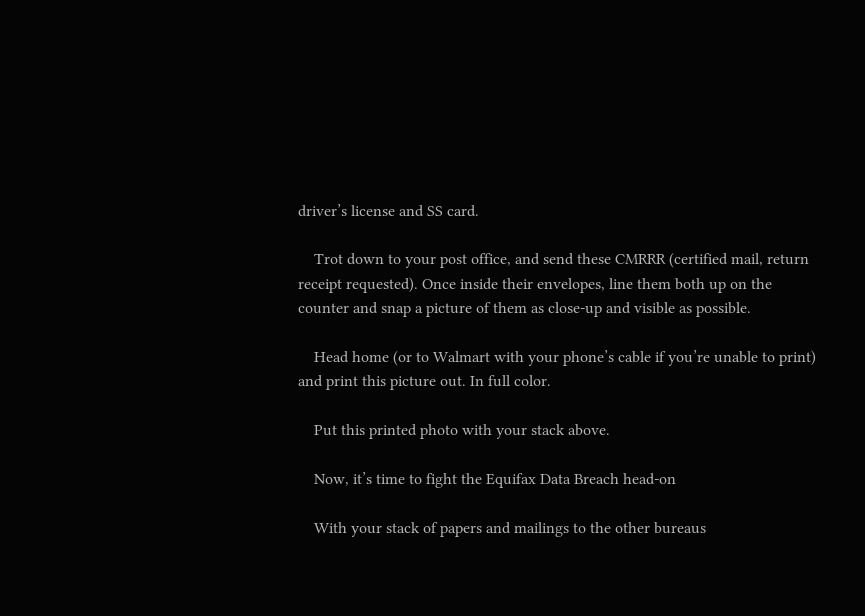driver’s license and SS card.

    Trot down to your post office, and send these CMRRR (certified mail, return receipt requested). Once inside their envelopes, line them both up on the counter and snap a picture of them as close-up and visible as possible.

    Head home (or to Walmart with your phone’s cable if you’re unable to print) and print this picture out. In full color.

    Put this printed photo with your stack above.

    Now, it’s time to fight the Equifax Data Breach head-on

    With your stack of papers and mailings to the other bureaus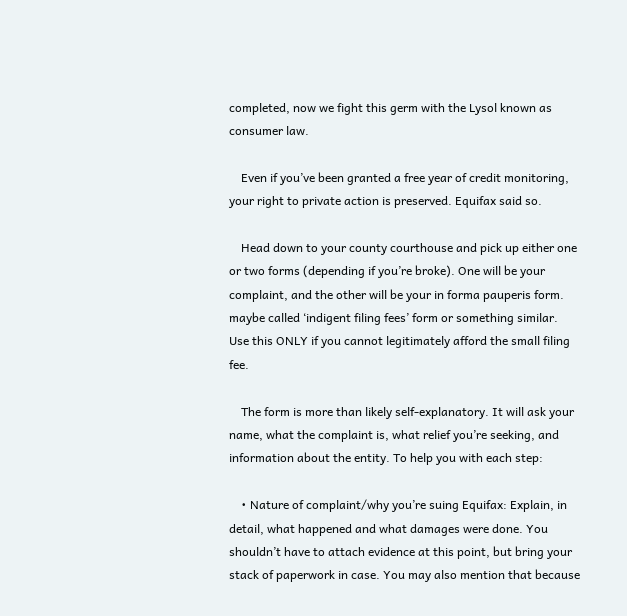completed, now we fight this germ with the Lysol known as consumer law.

    Even if you’ve been granted a free year of credit monitoring, your right to private action is preserved. Equifax said so.

    Head down to your county courthouse and pick up either one or two forms (depending if you’re broke). One will be your complaint, and the other will be your in forma pauperis form. maybe called ‘indigent filing fees’ form or something similar. Use this ONLY if you cannot legitimately afford the small filing fee.

    The form is more than likely self-explanatory. It will ask your name, what the complaint is, what relief you’re seeking, and information about the entity. To help you with each step:

    • Nature of complaint/why you’re suing Equifax: Explain, in detail, what happened and what damages were done. You shouldn’t have to attach evidence at this point, but bring your stack of paperwork in case. You may also mention that because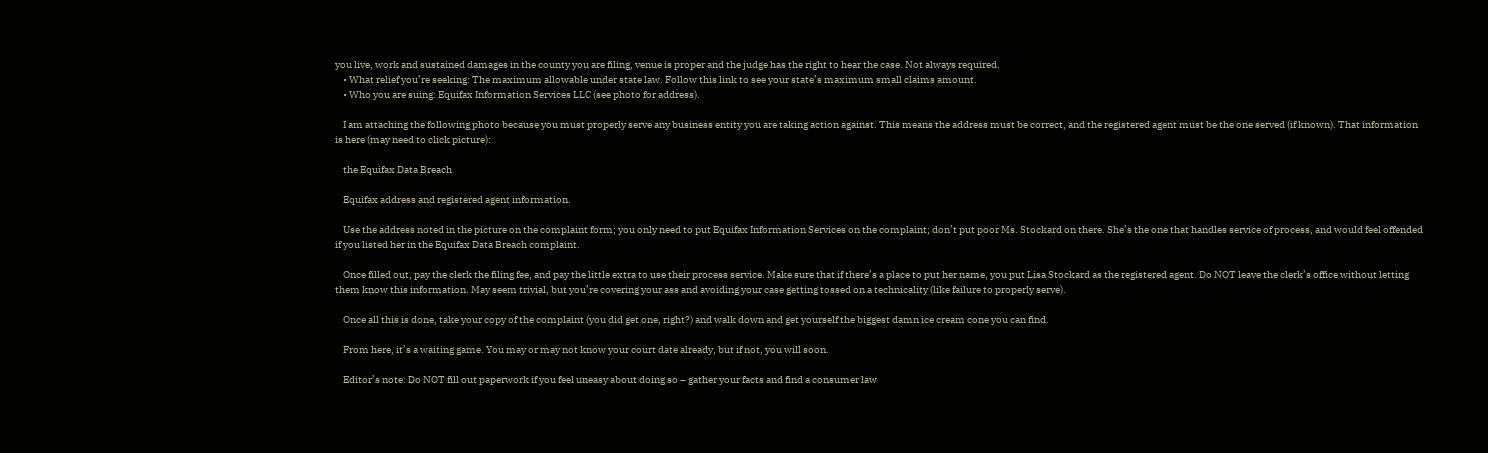you live, work and sustained damages in the county you are filing, venue is proper and the judge has the right to hear the case. Not always required.
    • What relief you’re seeking: The maximum allowable under state law. Follow this link to see your state’s maximum small claims amount.
    • Who you are suing: Equifax Information Services LLC (see photo for address).

    I am attaching the following photo because you must properly serve any business entity you are taking action against. This means the address must be correct, and the registered agent must be the one served (if known). That information is here (may need to click picture):

    the Equifax Data Breach

    Equifax address and registered agent information.

    Use the address noted in the picture on the complaint form; you only need to put Equifax Information Services on the complaint; don’t put poor Ms. Stockard on there. She’s the one that handles service of process, and would feel offended if you listed her in the Equifax Data Breach complaint.

    Once filled out, pay the clerk the filing fee, and pay the little extra to use their process service. Make sure that if there’s a place to put her name, you put Lisa Stockard as the registered agent. Do NOT leave the clerk’s office without letting them know this information. May seem trivial, but you’re covering your ass and avoiding your case getting tossed on a technicality (like failure to properly serve).

    Once all this is done, take your copy of the complaint (you did get one, right?) and walk down and get yourself the biggest damn ice cream cone you can find.

    From here, it’s a waiting game. You may or may not know your court date already, but if not, you will soon.

    Editor’s note: Do NOT fill out paperwork if you feel uneasy about doing so – gather your facts and find a consumer law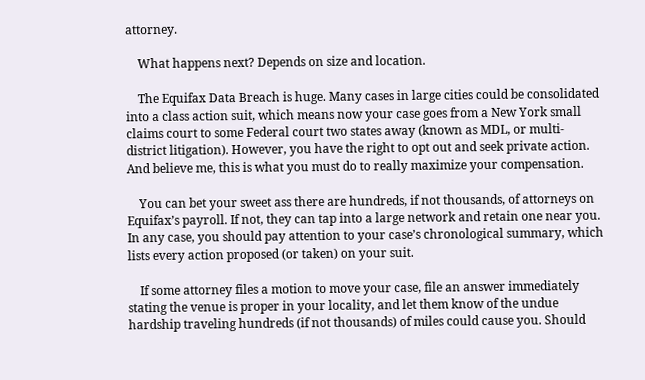attorney.

    What happens next? Depends on size and location.

    The Equifax Data Breach is huge. Many cases in large cities could be consolidated into a class action suit, which means now your case goes from a New York small claims court to some Federal court two states away (known as MDL, or multi-district litigation). However, you have the right to opt out and seek private action. And believe me, this is what you must do to really maximize your compensation.

    You can bet your sweet ass there are hundreds, if not thousands, of attorneys on Equifax’s payroll. If not, they can tap into a large network and retain one near you. In any case, you should pay attention to your case’s chronological summary, which lists every action proposed (or taken) on your suit.

    If some attorney files a motion to move your case, file an answer immediately stating the venue is proper in your locality, and let them know of the undue hardship traveling hundreds (if not thousands) of miles could cause you. Should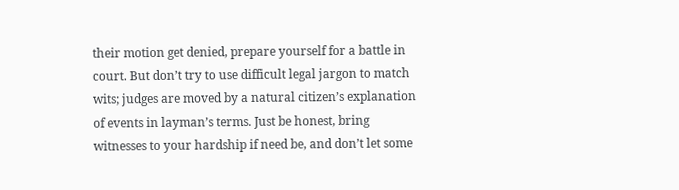their motion get denied, prepare yourself for a battle in court. But don’t try to use difficult legal jargon to match wits; judges are moved by a natural citizen’s explanation of events in layman’s terms. Just be honest, bring witnesses to your hardship if need be, and don’t let some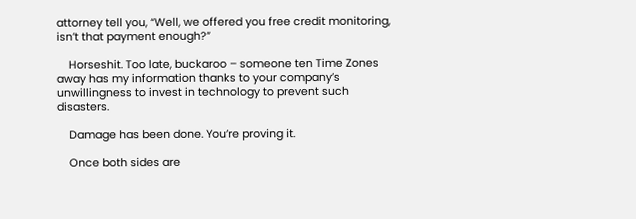attorney tell you, “Well, we offered you free credit monitoring, isn’t that payment enough?”

    Horseshit. Too late, buckaroo – someone ten Time Zones away has my information thanks to your company’s unwillingness to invest in technology to prevent such disasters.

    Damage has been done. You’re proving it.

    Once both sides are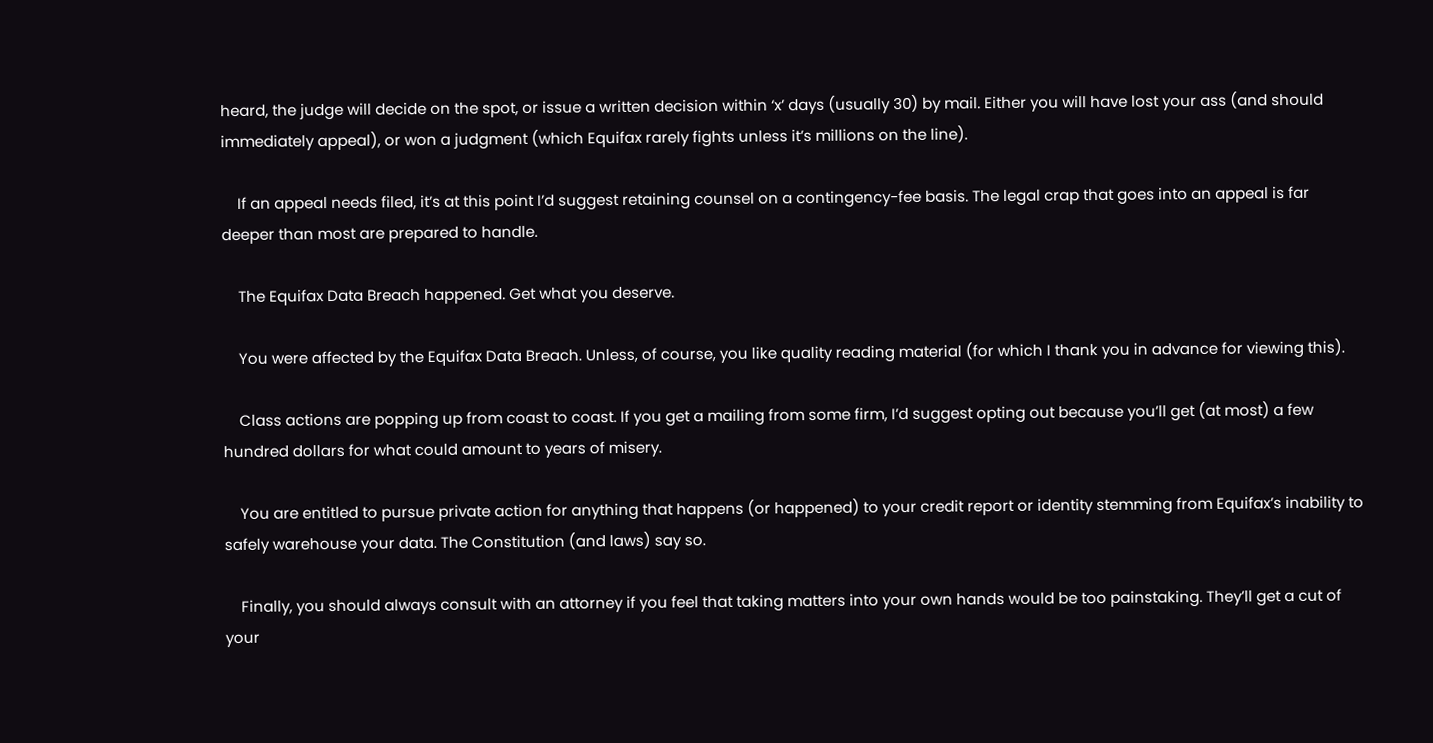heard, the judge will decide on the spot, or issue a written decision within ‘x’ days (usually 30) by mail. Either you will have lost your ass (and should immediately appeal), or won a judgment (which Equifax rarely fights unless it’s millions on the line).

    If an appeal needs filed, it’s at this point I’d suggest retaining counsel on a contingency-fee basis. The legal crap that goes into an appeal is far deeper than most are prepared to handle.

    The Equifax Data Breach happened. Get what you deserve.

    You were affected by the Equifax Data Breach. Unless, of course, you like quality reading material (for which I thank you in advance for viewing this).

    Class actions are popping up from coast to coast. If you get a mailing from some firm, I’d suggest opting out because you’ll get (at most) a few hundred dollars for what could amount to years of misery.

    You are entitled to pursue private action for anything that happens (or happened) to your credit report or identity stemming from Equifax’s inability to safely warehouse your data. The Constitution (and laws) say so.

    Finally, you should always consult with an attorney if you feel that taking matters into your own hands would be too painstaking. They’ll get a cut of your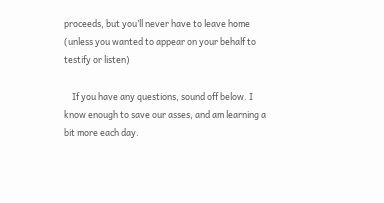proceeds, but you’ll never have to leave home (unless you wanted to appear on your behalf to testify or listen)

    If you have any questions, sound off below. I know enough to save our asses, and am learning a bit more each day.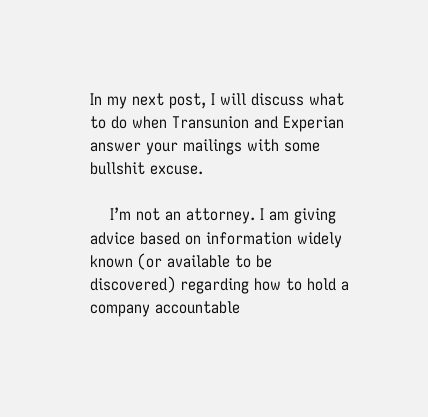In my next post, I will discuss what to do when Transunion and Experian answer your mailings with some bullshit excuse.

    I’m not an attorney. I am giving advice based on information widely known (or available to be discovered) regarding how to hold a company accountable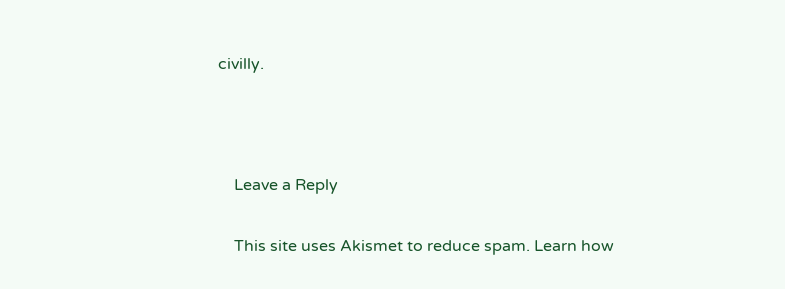civilly.



    Leave a Reply

    This site uses Akismet to reduce spam. Learn how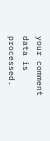your comment data is processed.